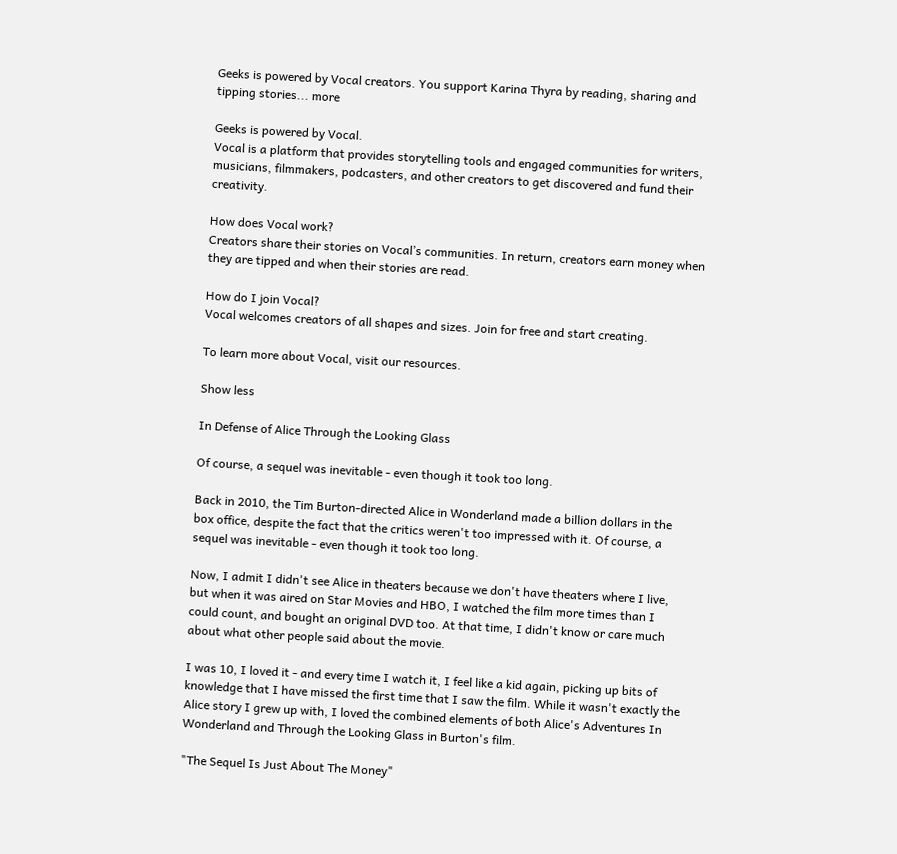Geeks is powered by Vocal creators. You support Karina Thyra by reading, sharing and tipping stories... more

Geeks is powered by Vocal.
Vocal is a platform that provides storytelling tools and engaged communities for writers, musicians, filmmakers, podcasters, and other creators to get discovered and fund their creativity.

How does Vocal work?
Creators share their stories on Vocal’s communities. In return, creators earn money when they are tipped and when their stories are read.

How do I join Vocal?
Vocal welcomes creators of all shapes and sizes. Join for free and start creating.

To learn more about Vocal, visit our resources.

Show less

In Defense of Alice Through the Looking Glass

Of course, a sequel was inevitable - even though it took too long.

Back in 2010, the Tim Burton-directed Alice in Wonderland made a billion dollars in the box office, despite the fact that the critics weren't too impressed with it. Of course, a sequel was inevitable - even though it took too long.

Now, I admit I didn't see Alice in theaters because we don't have theaters where I live, but when it was aired on Star Movies and HBO, I watched the film more times than I could count, and bought an original DVD too. At that time, I didn't know or care much about what other people said about the movie.

I was 10, I loved it - and every time I watch it, I feel like a kid again, picking up bits of knowledge that I have missed the first time that I saw the film. While it wasn't exactly the Alice story I grew up with, I loved the combined elements of both Alice's Adventures In Wonderland and Through the Looking Glass in Burton's film.

"The Sequel Is Just About The Money"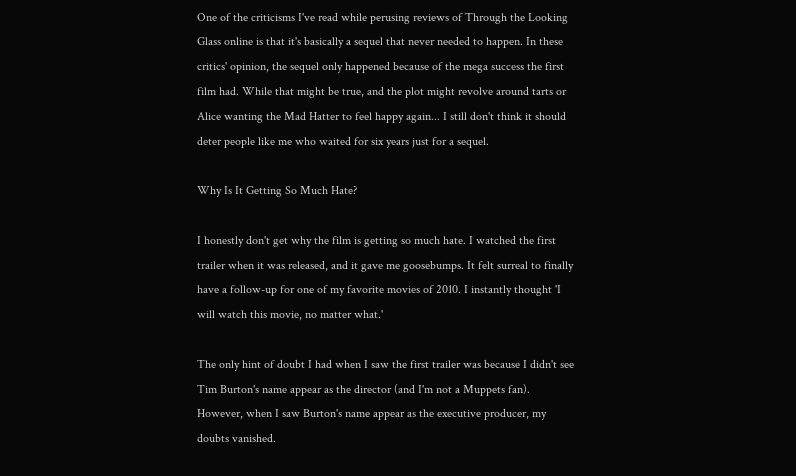One of the criticisms I've read while perusing reviews of Through the Looking Glass online is that it's basically a sequel that never needed to happen. In these critics' opinion, the sequel only happened because of the mega success the first film had. While that might be true, and the plot might revolve around tarts or Alice wanting the Mad Hatter to feel happy again... I still don't think it should deter people like me who waited for six years just for a sequel.

Why Is It Getting So Much Hate?

I honestly don't get why the film is getting so much hate. I watched the first trailer when it was released, and it gave me goosebumps. It felt surreal to finally have a follow-up for one of my favorite movies of 2010. I instantly thought 'I will watch this movie, no matter what.'

The only hint of doubt I had when I saw the first trailer was because I didn't see Tim Burton's name appear as the director (and I'm not a Muppets fan). However, when I saw Burton's name appear as the executive producer, my doubts vanished.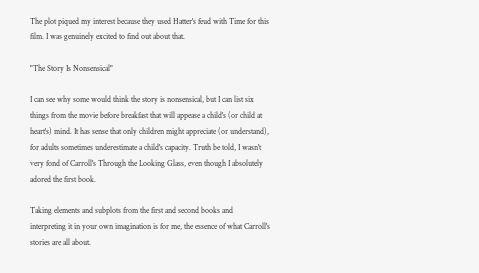The plot piqued my interest because they used Hatter's feud with Time for this film. I was genuinely excited to find out about that.

"The Story Is Nonsensical"

I can see why some would think the story is nonsensical, but I can list six things from the movie before breakfast that will appease a child's (or child at heart's) mind. It has sense that only children might appreciate (or understand), for adults sometimes underestimate a child's capacity. Truth be told, I wasn't very fond of Carroll's Through the Looking Glass, even though I absolutely adored the first book.

Taking elements and subplots from the first and second books and interpreting it in your own imagination is for me, the essence of what Carroll's stories are all about.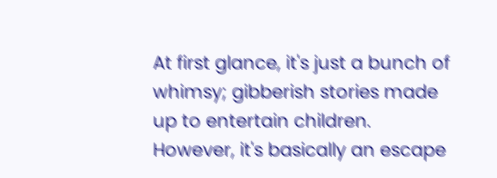At first glance, it's just a bunch of whimsy; gibberish stories made up to entertain children. However, it's basically an escape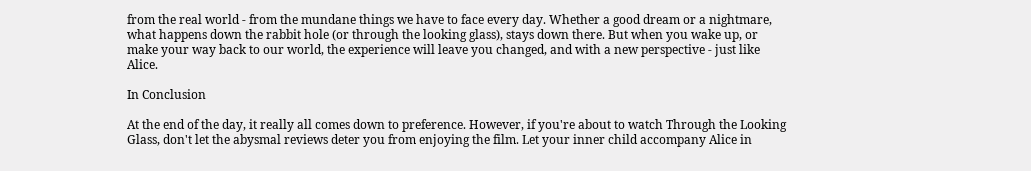from the real world - from the mundane things we have to face every day. Whether a good dream or a nightmare, what happens down the rabbit hole (or through the looking glass), stays down there. But when you wake up, or make your way back to our world, the experience will leave you changed, and with a new perspective - just like Alice.

In Conclusion

At the end of the day, it really all comes down to preference. However, if you're about to watch Through the Looking Glass, don't let the abysmal reviews deter you from enjoying the film. Let your inner child accompany Alice in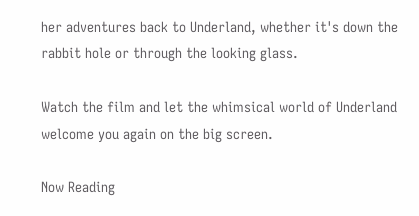her adventures back to Underland, whether it's down the rabbit hole or through the looking glass.

Watch the film and let the whimsical world of Underland welcome you again on the big screen.

Now Reading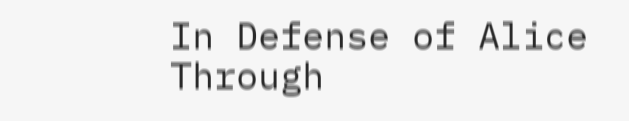In Defense of Alice Through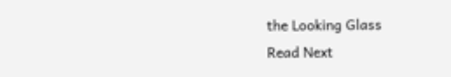the Looking Glass
Read Next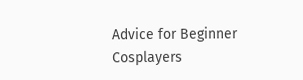Advice for Beginner Cosplayers